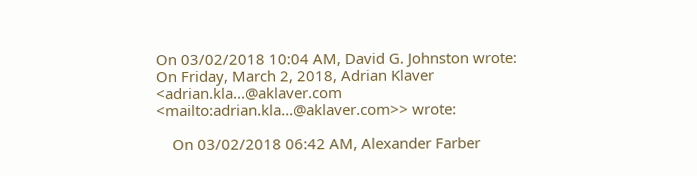On 03/02/2018 10:04 AM, David G. Johnston wrote:
On Friday, March 2, 2018, Adrian Klaver <adrian.kla...@aklaver.com <mailto:adrian.kla...@aklaver.com>> wrote:

    On 03/02/2018 06:42 AM, Alexander Farber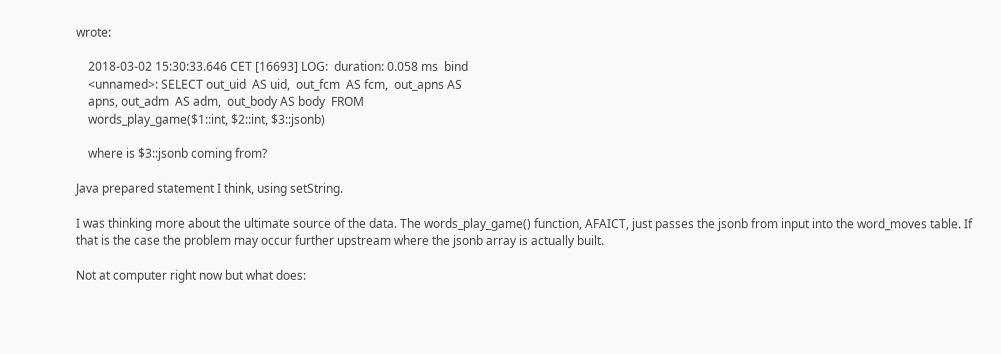wrote:

    2018-03-02 15:30:33.646 CET [16693] LOG:  duration: 0.058 ms  bind
    <unnamed>: SELECT out_uid  AS uid,  out_fcm  AS fcm,  out_apns AS
    apns, out_adm  AS adm,  out_body AS body  FROM
    words_play_game($1::int, $2::int, $3::jsonb)

    where is $3::jsonb coming from?

Java prepared statement I think, using setString.

I was thinking more about the ultimate source of the data. The words_play_game() function, AFAICT, just passes the jsonb from input into the word_moves table. If that is the case the problem may occur further upstream where the jsonb array is actually built.

Not at computer right now but what does: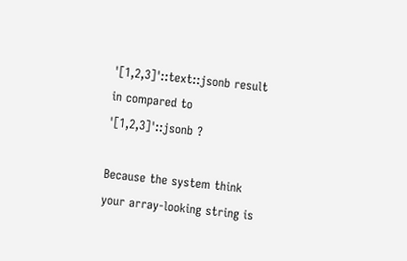'[1,2,3]'::text::jsonb result in compared to '[1,2,3]'::jsonb ?

Because the system think your array-looking string is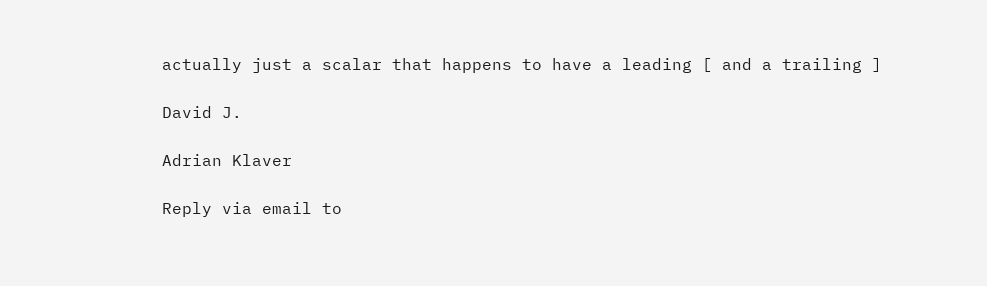actually just a scalar that happens to have a leading [ and a trailing ]

David J.

Adrian Klaver

Reply via email to